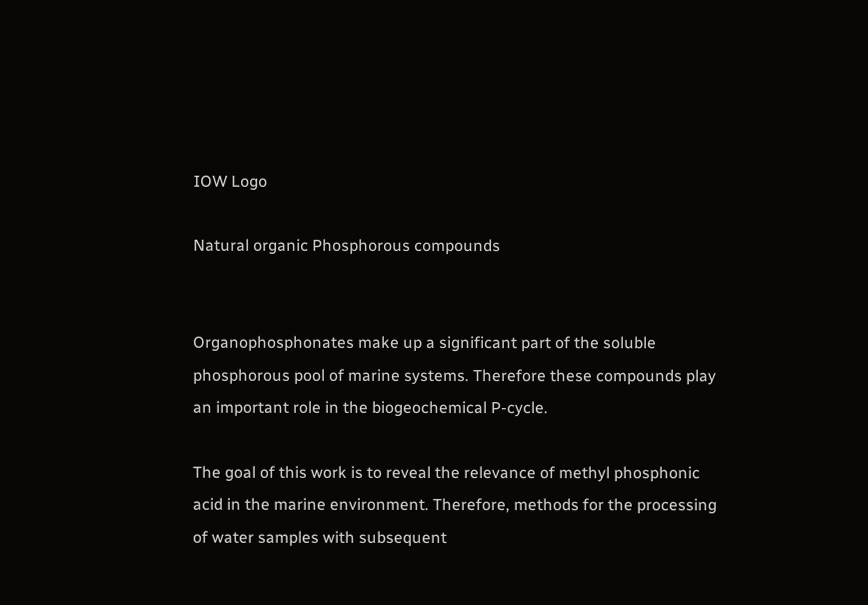IOW Logo

Natural organic Phosphorous compounds


Organophosphonates make up a significant part of the soluble phosphorous pool of marine systems. Therefore these compounds play an important role in the biogeochemical P-cycle.

The goal of this work is to reveal the relevance of methyl phosphonic acid in the marine environment. Therefore, methods for the processing of water samples with subsequent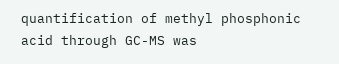quantification of methyl phosphonic acid through GC-MS was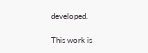developed.

This work is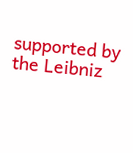supported by the Leibniz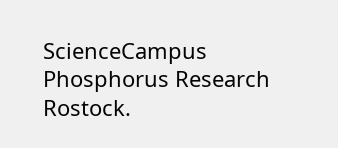ScienceCampus Phosphorus Research Rostock.